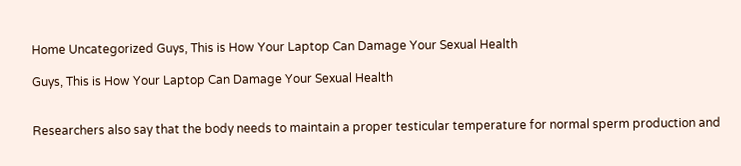Home Uncategorized Guys, This is How Your Laptop Can Damage Your Sexual Health

Guys, This is How Your Laptop Can Damage Your Sexual Health


Researchers also say that the body needs to maintain a proper testicular temperature for normal sperm production and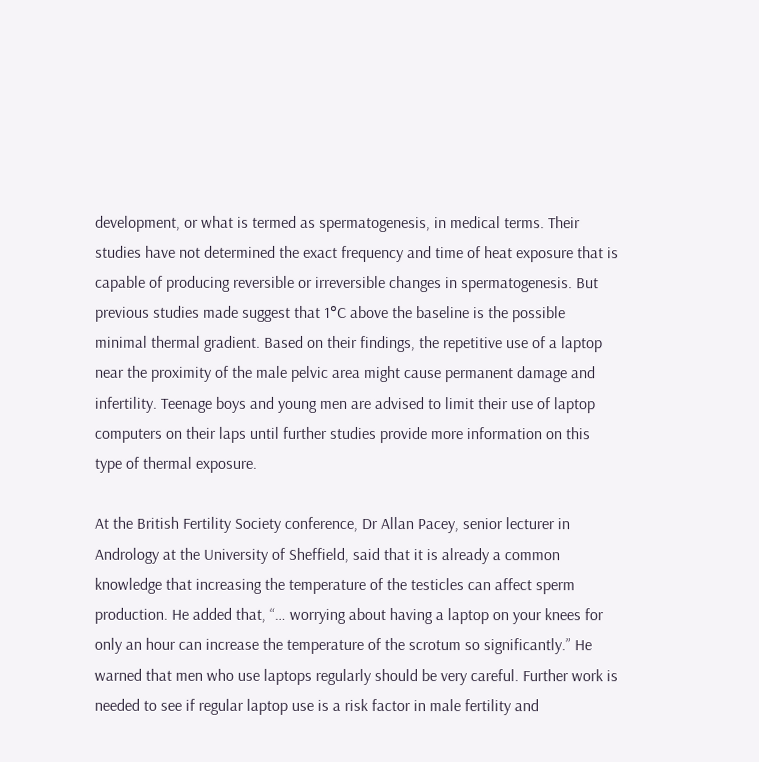development, or what is termed as spermatogenesis, in medical terms. Their studies have not determined the exact frequency and time of heat exposure that is capable of producing reversible or irreversible changes in spermatogenesis. But previous studies made suggest that 1°C above the baseline is the possible minimal thermal gradient. Based on their findings, the repetitive use of a laptop near the proximity of the male pelvic area might cause permanent damage and infertility. Teenage boys and young men are advised to limit their use of laptop computers on their laps until further studies provide more information on this type of thermal exposure.

At the British Fertility Society conference, Dr Allan Pacey, senior lecturer in Andrology at the University of Sheffield, said that it is already a common knowledge that increasing the temperature of the testicles can affect sperm production. He added that, “… worrying about having a laptop on your knees for only an hour can increase the temperature of the scrotum so significantly.” He warned that men who use laptops regularly should be very careful. Further work is needed to see if regular laptop use is a risk factor in male fertility and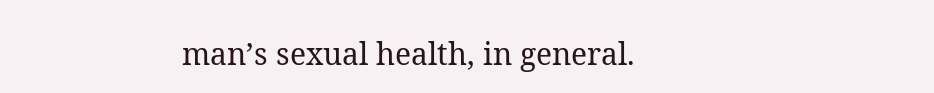man’s sexual health, in general.